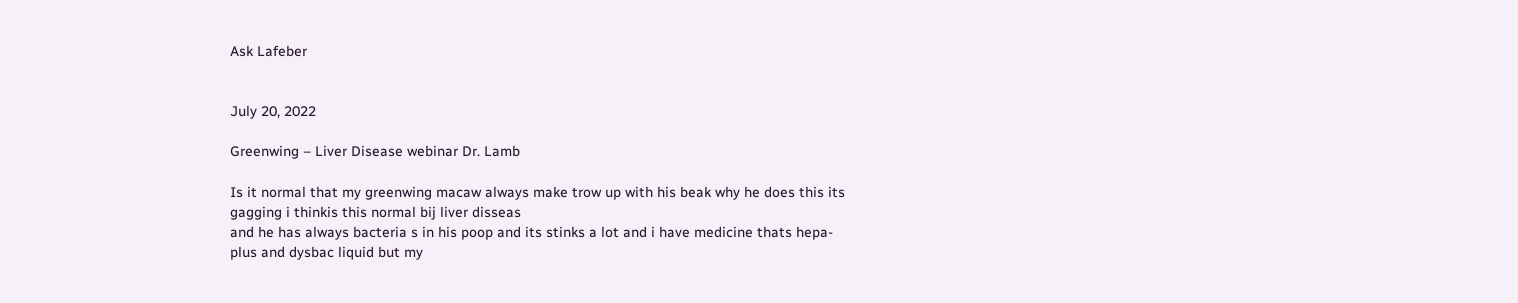Ask Lafeber


July 20, 2022

Greenwing – Liver Disease webinar Dr. Lamb

Is it normal that my greenwing macaw always make trow up with his beak why he does this its gagging i thinkis this normal bij liver disseas
and he has always bacteria s in his poop and its stinks a lot and i have medicine thats hepa-plus and dysbac liquid but my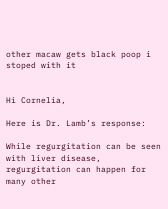other macaw gets black poop i stoped with it


Hi Cornelia,

Here is Dr. Lamb’s response:

While regurgitation can be seen with liver disease, regurgitation can happen for many other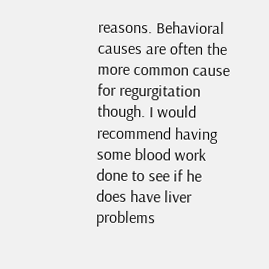reasons. Behavioral causes are often the more common cause for regurgitation though. I would recommend having some blood work done to see if he does have liver problems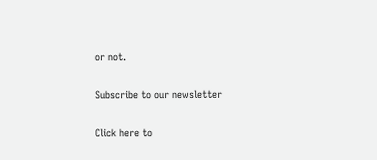or not.

Subscribe to our newsletter

Click here to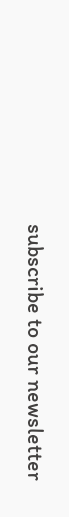subscribe to our newsletter